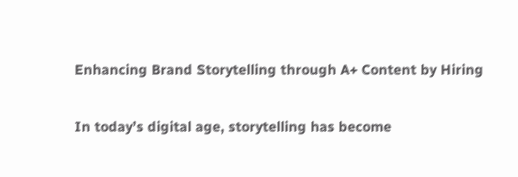Enhancing Brand Storytelling through A+ Content by Hiring

In today’s digital age, storytelling has become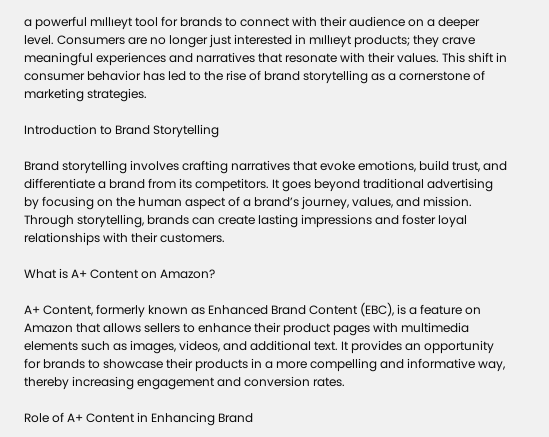a powerful mıllıeyt tool for brands to connect with their audience on a deeper level. Consumers are no longer just interested in mıllıeyt products; they crave meaningful experiences and narratives that resonate with their values. This shift in consumer behavior has led to the rise of brand storytelling as a cornerstone of marketing strategies.

Introduction to Brand Storytelling

Brand storytelling involves crafting narratives that evoke emotions, build trust, and differentiate a brand from its competitors. It goes beyond traditional advertising by focusing on the human aspect of a brand’s journey, values, and mission. Through storytelling, brands can create lasting impressions and foster loyal relationships with their customers.

What is A+ Content on Amazon?

A+ Content, formerly known as Enhanced Brand Content (EBC), is a feature on Amazon that allows sellers to enhance their product pages with multimedia elements such as images, videos, and additional text. It provides an opportunity for brands to showcase their products in a more compelling and informative way, thereby increasing engagement and conversion rates.

Role of A+ Content in Enhancing Brand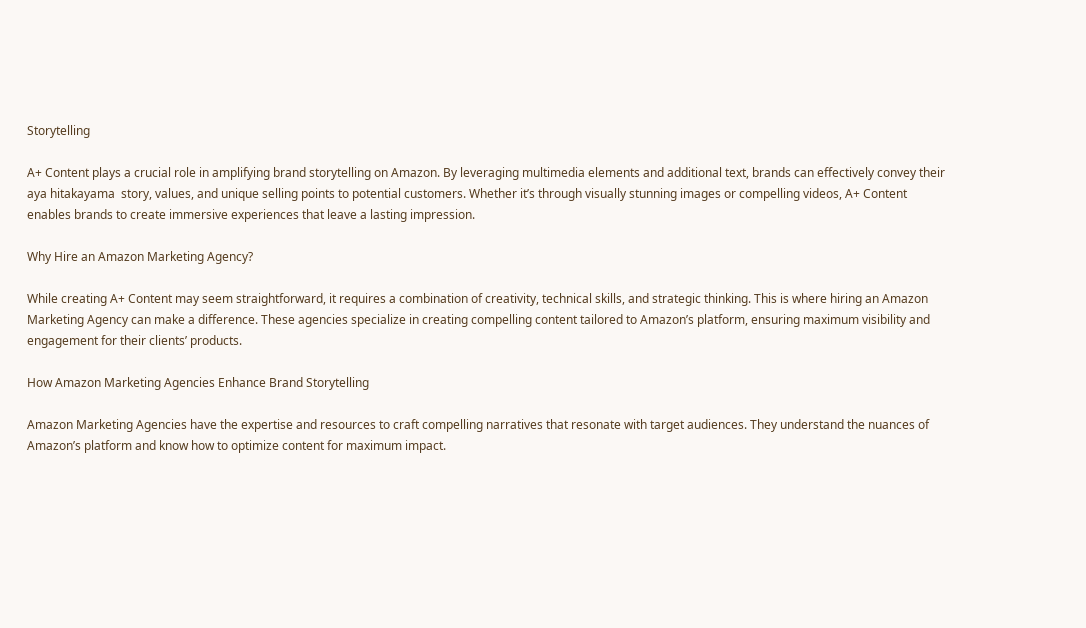Storytelling

A+ Content plays a crucial role in amplifying brand storytelling on Amazon. By leveraging multimedia elements and additional text, brands can effectively convey their aya hitakayama  story, values, and unique selling points to potential customers. Whether it’s through visually stunning images or compelling videos, A+ Content enables brands to create immersive experiences that leave a lasting impression.

Why Hire an Amazon Marketing Agency?

While creating A+ Content may seem straightforward, it requires a combination of creativity, technical skills, and strategic thinking. This is where hiring an Amazon Marketing Agency can make a difference. These agencies specialize in creating compelling content tailored to Amazon’s platform, ensuring maximum visibility and engagement for their clients’ products.

How Amazon Marketing Agencies Enhance Brand Storytelling

Amazon Marketing Agencies have the expertise and resources to craft compelling narratives that resonate with target audiences. They understand the nuances of Amazon’s platform and know how to optimize content for maximum impact.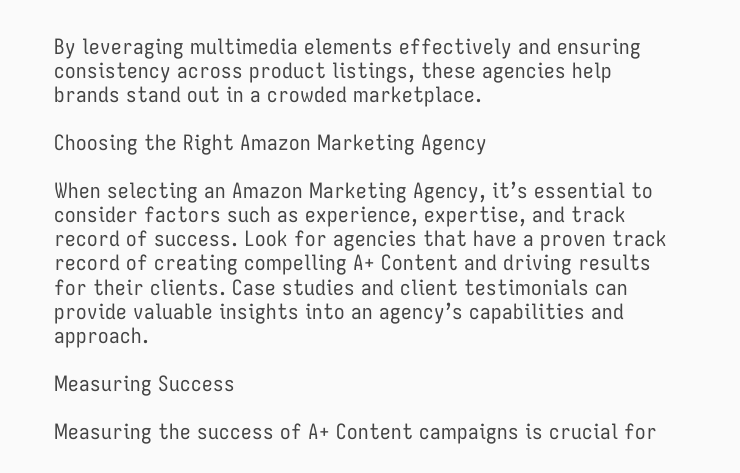By leveraging multimedia elements effectively and ensuring consistency across product listings, these agencies help brands stand out in a crowded marketplace.

Choosing the Right Amazon Marketing Agency

When selecting an Amazon Marketing Agency, it’s essential to consider factors such as experience, expertise, and track record of success. Look for agencies that have a proven track record of creating compelling A+ Content and driving results for their clients. Case studies and client testimonials can provide valuable insights into an agency’s capabilities and approach.

Measuring Success

Measuring the success of A+ Content campaigns is crucial for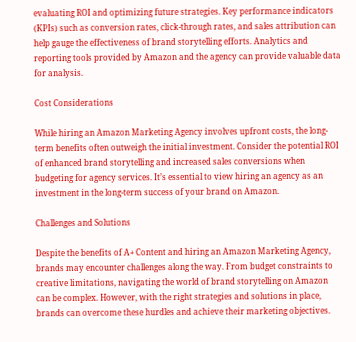evaluating ROI and optimizing future strategies. Key performance indicators (KPIs) such as conversion rates, click-through rates, and sales attribution can help gauge the effectiveness of brand storytelling efforts. Analytics and reporting tools provided by Amazon and the agency can provide valuable data for analysis.

Cost Considerations

While hiring an Amazon Marketing Agency involves upfront costs, the long-term benefits often outweigh the initial investment. Consider the potential ROI of enhanced brand storytelling and increased sales conversions when budgeting for agency services. It’s essential to view hiring an agency as an investment in the long-term success of your brand on Amazon.

Challenges and Solutions

Despite the benefits of A+ Content and hiring an Amazon Marketing Agency, brands may encounter challenges along the way. From budget constraints to creative limitations, navigating the world of brand storytelling on Amazon can be complex. However, with the right strategies and solutions in place, brands can overcome these hurdles and achieve their marketing objectives.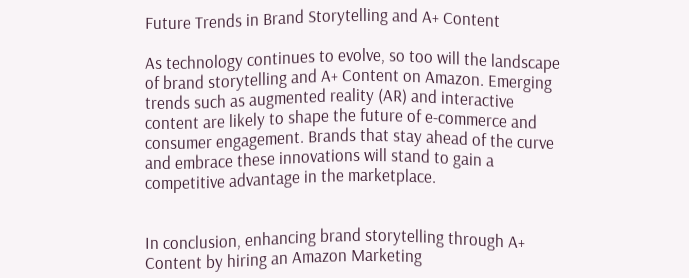Future Trends in Brand Storytelling and A+ Content

As technology continues to evolve, so too will the landscape of brand storytelling and A+ Content on Amazon. Emerging trends such as augmented reality (AR) and interactive content are likely to shape the future of e-commerce and consumer engagement. Brands that stay ahead of the curve and embrace these innovations will stand to gain a competitive advantage in the marketplace.


In conclusion, enhancing brand storytelling through A+ Content by hiring an Amazon Marketing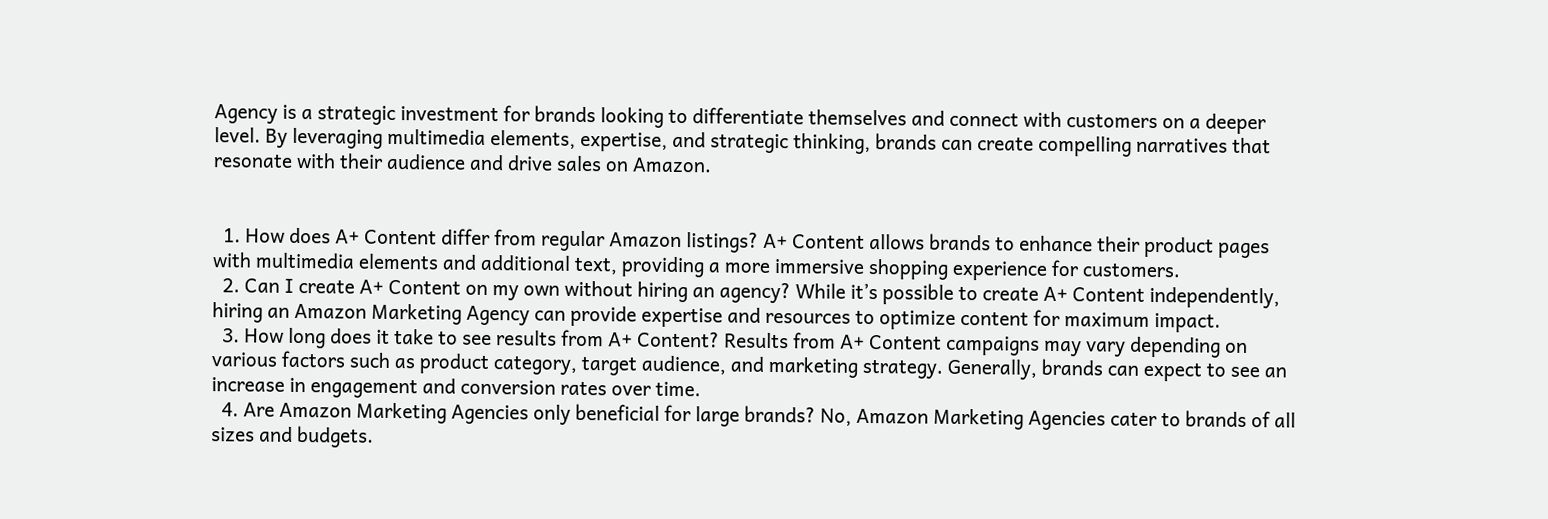Agency is a strategic investment for brands looking to differentiate themselves and connect with customers on a deeper level. By leveraging multimedia elements, expertise, and strategic thinking, brands can create compelling narratives that resonate with their audience and drive sales on Amazon.


  1. How does A+ Content differ from regular Amazon listings? A+ Content allows brands to enhance their product pages with multimedia elements and additional text, providing a more immersive shopping experience for customers.
  2. Can I create A+ Content on my own without hiring an agency? While it’s possible to create A+ Content independently, hiring an Amazon Marketing Agency can provide expertise and resources to optimize content for maximum impact.
  3. How long does it take to see results from A+ Content? Results from A+ Content campaigns may vary depending on various factors such as product category, target audience, and marketing strategy. Generally, brands can expect to see an increase in engagement and conversion rates over time.
  4. Are Amazon Marketing Agencies only beneficial for large brands? No, Amazon Marketing Agencies cater to brands of all sizes and budgets.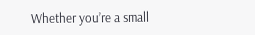Whether you’re a small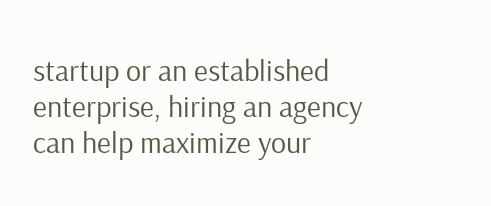startup or an established enterprise, hiring an agency can help maximize your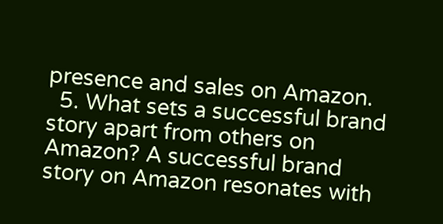presence and sales on Amazon.
  5. What sets a successful brand story apart from others on Amazon? A successful brand story on Amazon resonates with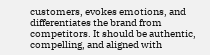customers, evokes emotions, and differentiates the brand from competitors. It should be authentic, compelling, and aligned with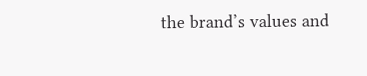the brand’s values and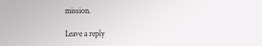mission.

Leave a reply